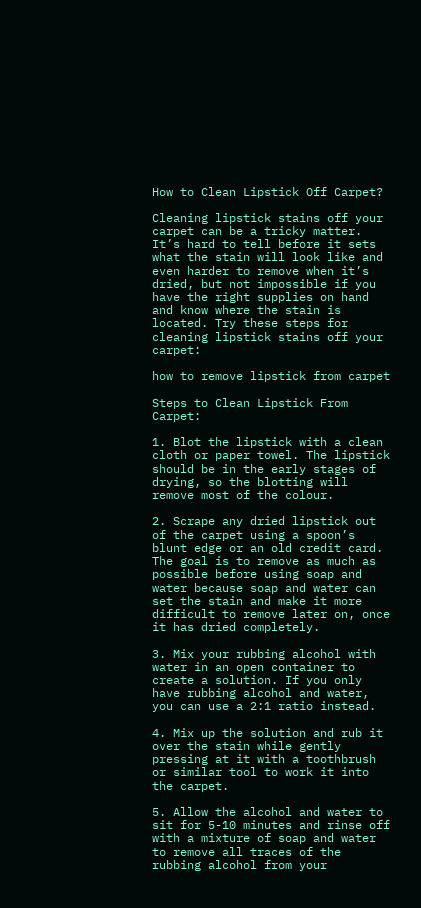How to Clean Lipstick Off Carpet?

Cleaning lipstick stains off your carpet can be a tricky matter. It’s hard to tell before it sets what the stain will look like and even harder to remove when it’s dried, but not impossible if you have the right supplies on hand and know where the stain is located. Try these steps for cleaning lipstick stains off your carpet:

how to remove lipstick from carpet

Steps to Clean Lipstick From Carpet:

1. Blot the lipstick with a clean cloth or paper towel. The lipstick should be in the early stages of drying, so the blotting will remove most of the colour.

2. Scrape any dried lipstick out of the carpet using a spoon’s blunt edge or an old credit card. The goal is to remove as much as possible before using soap and water because soap and water can set the stain and make it more difficult to remove later on, once it has dried completely.

3. Mix your rubbing alcohol with water in an open container to create a solution. If you only have rubbing alcohol and water, you can use a 2:1 ratio instead.

4. Mix up the solution and rub it over the stain while gently pressing at it with a toothbrush or similar tool to work it into the carpet.

5. Allow the alcohol and water to sit for 5-10 minutes and rinse off with a mixture of soap and water to remove all traces of the rubbing alcohol from your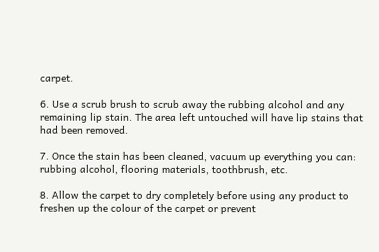carpet.

6. Use a scrub brush to scrub away the rubbing alcohol and any remaining lip stain. The area left untouched will have lip stains that had been removed.

7. Once the stain has been cleaned, vacuum up everything you can: rubbing alcohol, flooring materials, toothbrush, etc.

8. Allow the carpet to dry completely before using any product to freshen up the colour of the carpet or prevent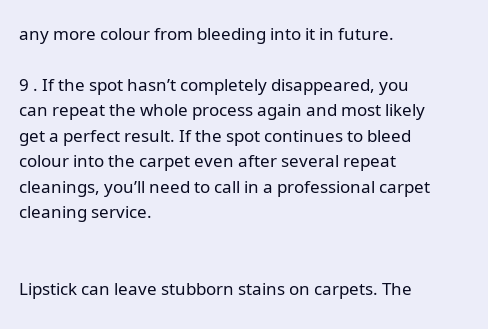any more colour from bleeding into it in future.

9 . If the spot hasn’t completely disappeared, you can repeat the whole process again and most likely get a perfect result. If the spot continues to bleed colour into the carpet even after several repeat cleanings, you’ll need to call in a professional carpet cleaning service.


Lipstick can leave stubborn stains on carpets. The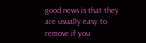good news is that they are usually easy to remove if you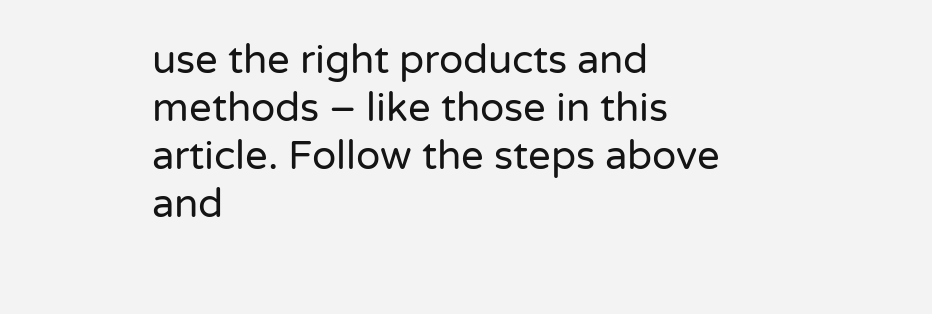use the right products and methods – like those in this article. Follow the steps above and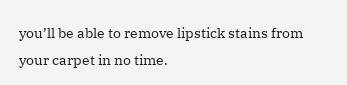you’ll be able to remove lipstick stains from your carpet in no time.